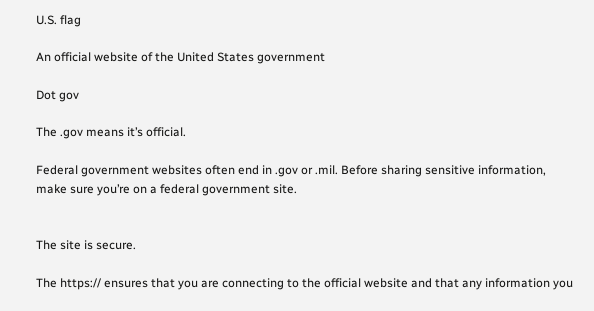U.S. flag

An official website of the United States government

Dot gov

The .gov means it’s official.

Federal government websites often end in .gov or .mil. Before sharing sensitive information, make sure you’re on a federal government site.


The site is secure.

The https:// ensures that you are connecting to the official website and that any information you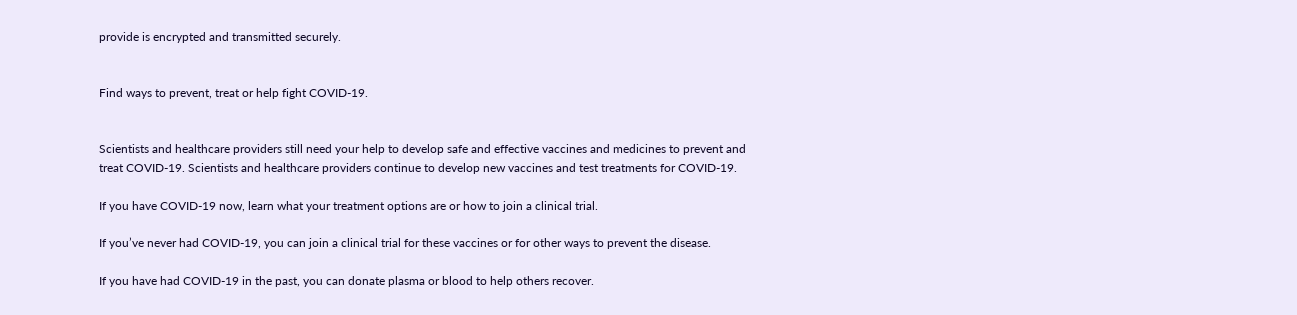provide is encrypted and transmitted securely.


Find ways to prevent, treat or help fight COVID-19.


Scientists and healthcare providers still need your help to develop safe and effective vaccines and medicines to prevent and treat COVID-19. Scientists and healthcare providers continue to develop new vaccines and test treatments for COVID-19.

If you have COVID-19 now, learn what your treatment options are or how to join a clinical trial.

If you’ve never had COVID-19, you can join a clinical trial for these vaccines or for other ways to prevent the disease.

If you have had COVID-19 in the past, you can donate plasma or blood to help others recover.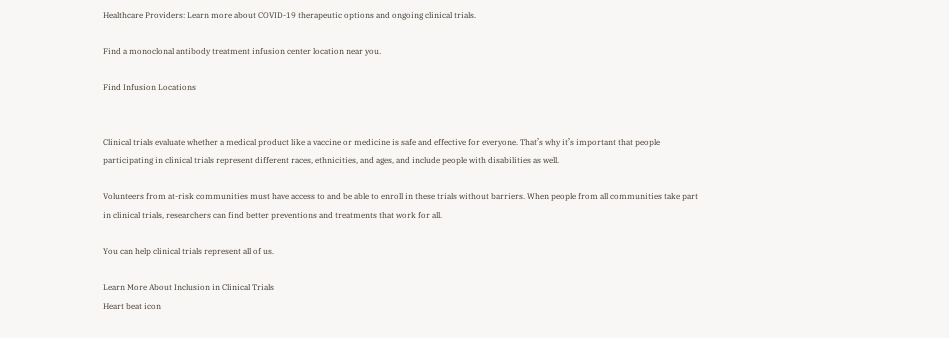Healthcare Providers: Learn more about COVID-19 therapeutic options and ongoing clinical trials.

Find a monoclonal antibody treatment infusion center location near you.

Find Infusion Locations


Clinical trials evaluate whether a medical product like a vaccine or medicine is safe and effective for everyone. That’s why it’s important that people participating in clinical trials represent different races, ethnicities, and ages, and include people with disabilities as well.

Volunteers from at-risk communities must have access to and be able to enroll in these trials without barriers. When people from all communities take part in clinical trials, researchers can find better preventions and treatments that work for all.

You can help clinical trials represent all of us.

Learn More About Inclusion in Clinical Trials
Heart beat icon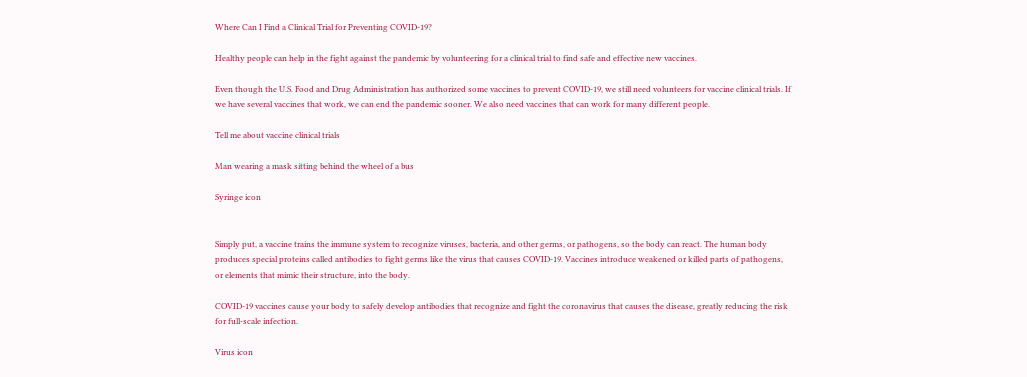Where Can I Find a Clinical Trial for Preventing COVID-19?

Healthy people can help in the fight against the pandemic by volunteering for a clinical trial to find safe and effective new vaccines.

Even though the U.S. Food and Drug Administration has authorized some vaccines to prevent COVID-19, we still need volunteers for vaccine clinical trials. If we have several vaccines that work, we can end the pandemic sooner. We also need vaccines that can work for many different people.

Tell me about vaccine clinical trials

Man wearing a mask sitting behind the wheel of a bus

Syringe icon


Simply put, a vaccine trains the immune system to recognize viruses, bacteria, and other germs, or pathogens, so the body can react. The human body produces special proteins called antibodies to fight germs like the virus that causes COVID-19. Vaccines introduce weakened or killed parts of pathogens, or elements that mimic their structure, into the body.

COVID-19 vaccines cause your body to safely develop antibodies that recognize and fight the coronavirus that causes the disease, greatly reducing the risk for full-scale infection.

Virus icon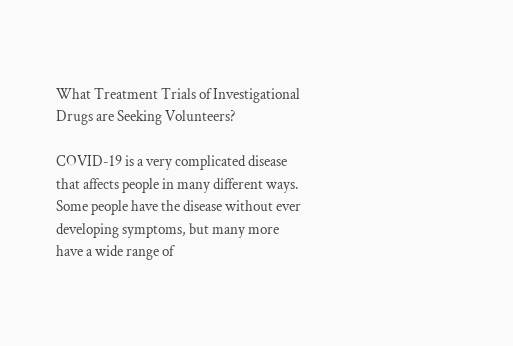What Treatment Trials of Investigational Drugs are Seeking Volunteers?

COVID-19 is a very complicated disease that affects people in many different ways. Some people have the disease without ever developing symptoms, but many more have a wide range of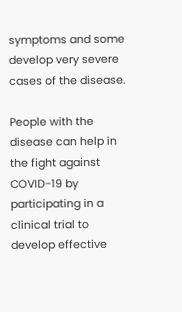symptoms and some develop very severe cases of the disease.

People with the disease can help in the fight against COVID-19 by participating in a clinical trial to develop effective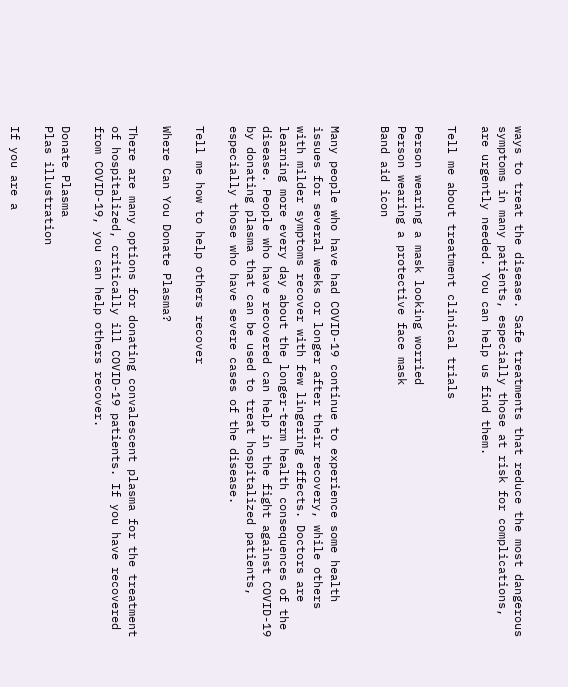ways to treat the disease. Safe treatments that reduce the most dangerous symptoms in many patients, especially those at risk for complications, are urgently needed. You can help us find them.

Tell me about treatment clinical trials

Person wearing a mask looking worried
Person wearing a protective face mask
Band aid icon


Many people who have had COVID-19 continue to experience some health issues for several weeks or longer after their recovery, while others with milder symptoms recover with few lingering effects. Doctors are learning more every day about the longer-term health consequences of the disease. People who have recovered can help in the fight against COVID-19 by donating plasma that can be used to treat hospitalized patients, especially those who have severe cases of the disease.

Tell me how to help others recover

Where Can You Donate Plasma?

There are many options for donating convalescent plasma for the treatment of hospitalized, critically ill COVID-19 patients. If you have recovered from COVID-19, you can help others recover.

Donate Plasma
Plas illustration

If you are a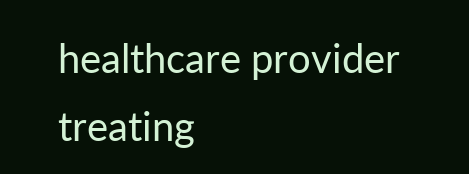healthcare provider treating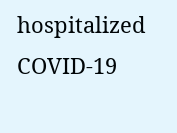hospitalized COVID-19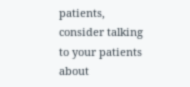patients, consider talking to your patients about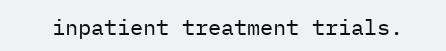inpatient treatment trials.